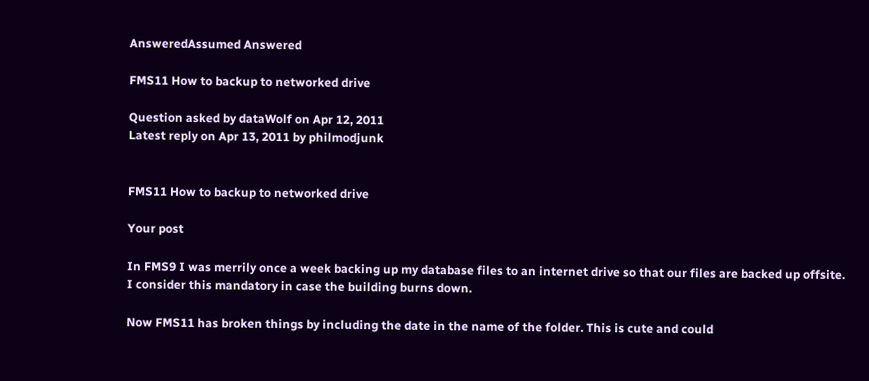AnsweredAssumed Answered

FMS11 How to backup to networked drive

Question asked by dataWolf on Apr 12, 2011
Latest reply on Apr 13, 2011 by philmodjunk


FMS11 How to backup to networked drive

Your post

In FMS9 I was merrily once a week backing up my database files to an internet drive so that our files are backed up offsite. I consider this mandatory in case the building burns down.

Now FMS11 has broken things by including the date in the name of the folder. This is cute and could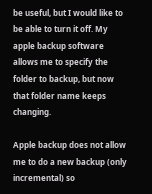be useful, but I would like to be able to turn it off. My apple backup software allows me to specify the folder to backup, but now that folder name keeps changing.

Apple backup does not allow me to do a new backup (only incremental) so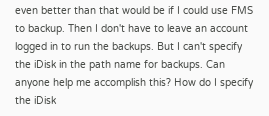even better than that would be if I could use FMS to backup. Then I don't have to leave an account logged in to run the backups. But I can't specify the iDisk in the path name for backups. Can anyone help me accomplish this? How do I specify the iDisk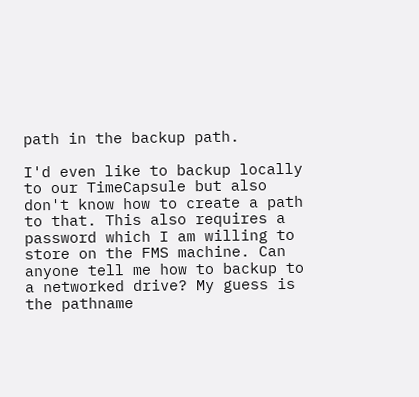path in the backup path.

I'd even like to backup locally to our TimeCapsule but also don't know how to create a path to that. This also requires a password which I am willing to store on the FMS machine. Can anyone tell me how to backup to a networked drive? My guess is the pathname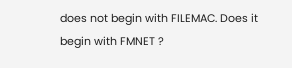does not begin with FILEMAC. Does it begin with FMNET ?